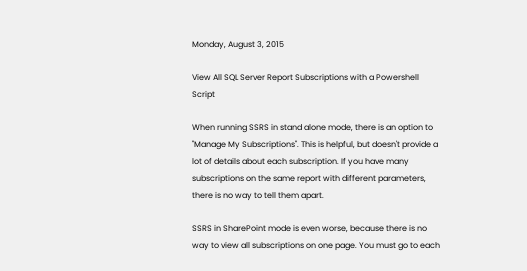Monday, August 3, 2015

View All SQL Server Report Subscriptions with a Powershell Script

When running SSRS in stand alone mode, there is an option to "Manage My Subscriptions". This is helpful, but doesn't provide a lot of details about each subscription. If you have many subscriptions on the same report with different parameters, there is no way to tell them apart.

SSRS in SharePoint mode is even worse, because there is no way to view all subscriptions on one page. You must go to each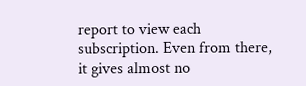report to view each subscription. Even from there, it gives almost no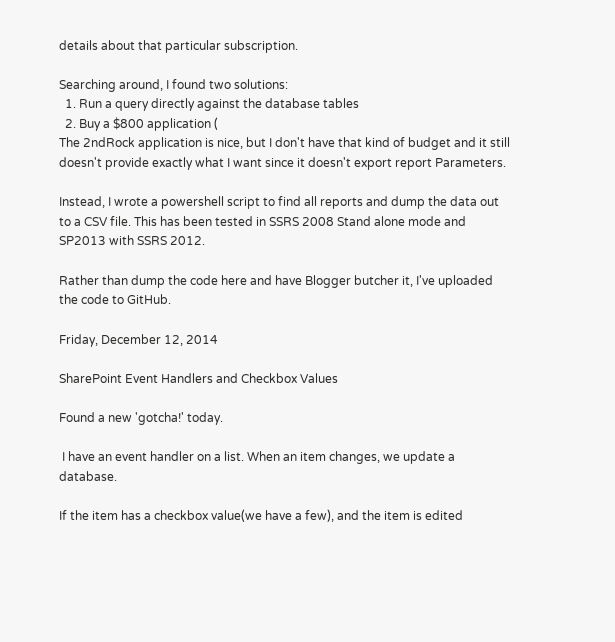details about that particular subscription.

Searching around, I found two solutions:
  1. Run a query directly against the database tables
  2. Buy a $800 application (
The 2ndRock application is nice, but I don't have that kind of budget and it still doesn't provide exactly what I want since it doesn't export report Parameters.

Instead, I wrote a powershell script to find all reports and dump the data out to a CSV file. This has been tested in SSRS 2008 Stand alone mode and SP2013 with SSRS 2012.

Rather than dump the code here and have Blogger butcher it, I've uploaded the code to GitHub.

Friday, December 12, 2014

SharePoint Event Handlers and Checkbox Values

Found a new 'gotcha!' today.

 I have an event handler on a list. When an item changes, we update a database.

If the item has a checkbox value(we have a few), and the item is edited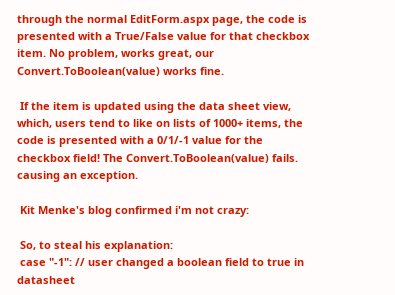through the normal EditForm.aspx page, the code is presented with a True/False value for that checkbox item. No problem, works great, our Convert.ToBoolean(value) works fine.

 If the item is updated using the data sheet view, which, users tend to like on lists of 1000+ items, the code is presented with a 0/1/-1 value for the checkbox field! The Convert.ToBoolean(value) fails. causing an exception.

 Kit Menke's blog confirmed i'm not crazy:

 So, to steal his explanation:
 case "-1": // user changed a boolean field to true in datasheet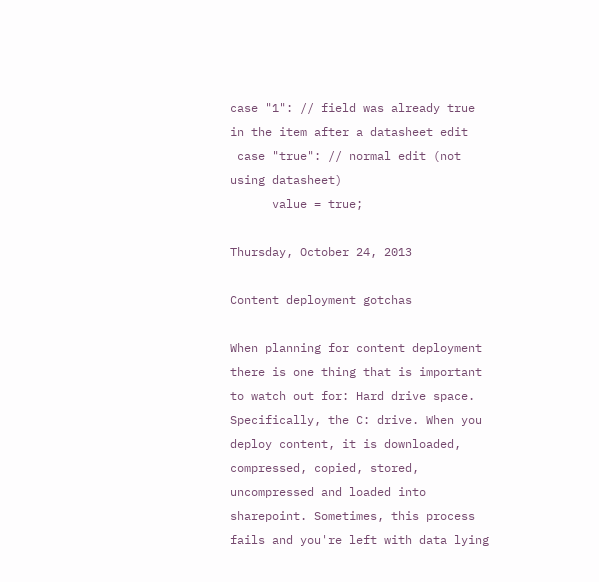case "1": // field was already true in the item after a datasheet edit
 case "true": // normal edit (not using datasheet)
      value = true;

Thursday, October 24, 2013

Content deployment gotchas

When planning for content deployment there is one thing that is important to watch out for: Hard drive space. Specifically, the C: drive. When you deploy content, it is downloaded, compressed, copied, stored, uncompressed and loaded into sharepoint. Sometimes, this process fails and you're left with data lying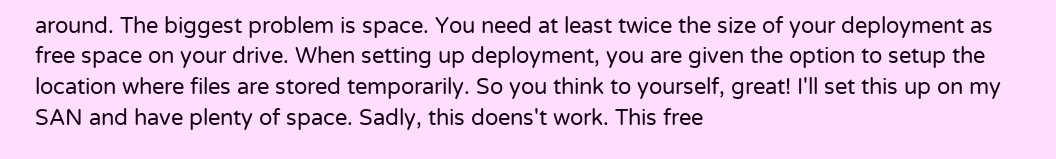around. The biggest problem is space. You need at least twice the size of your deployment as free space on your drive. When setting up deployment, you are given the option to setup the location where files are stored temporarily. So you think to yourself, great! I'll set this up on my SAN and have plenty of space. Sadly, this doens't work. This free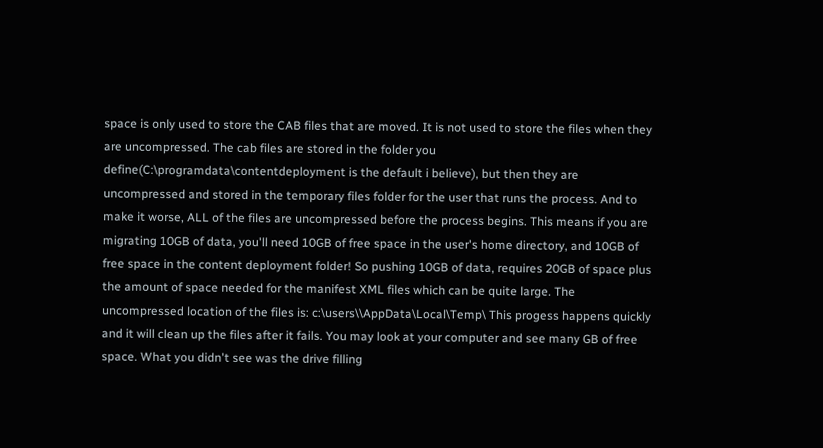space is only used to store the CAB files that are moved. It is not used to store the files when they are uncompressed. The cab files are stored in the folder you define(C:\programdata\contentdeployment is the default i believe), but then they are uncompressed and stored in the temporary files folder for the user that runs the process. And to make it worse, ALL of the files are uncompressed before the process begins. This means if you are migrating 10GB of data, you'll need 10GB of free space in the user's home directory, and 10GB of free space in the content deployment folder! So pushing 10GB of data, requires 20GB of space plus the amount of space needed for the manifest XML files which can be quite large. The uncompressed location of the files is: c:\users\\AppData\Local\Temp\ This progess happens quickly and it will clean up the files after it fails. You may look at your computer and see many GB of free space. What you didn't see was the drive filling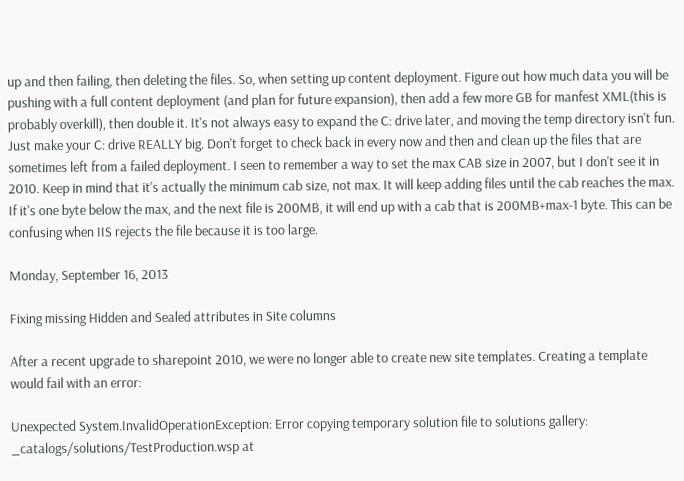up and then failing, then deleting the files. So, when setting up content deployment. Figure out how much data you will be pushing with a full content deployment (and plan for future expansion), then add a few more GB for manfest XML(this is probably overkill), then double it. It's not always easy to expand the C: drive later, and moving the temp directory isn't fun. Just make your C: drive REALLY big. Don't forget to check back in every now and then and clean up the files that are sometimes left from a failed deployment. I seen to remember a way to set the max CAB size in 2007, but I don't see it in 2010. Keep in mind that it's actually the minimum cab size, not max. It will keep adding files until the cab reaches the max. If it's one byte below the max, and the next file is 200MB, it will end up with a cab that is 200MB+max-1 byte. This can be confusing when IIS rejects the file because it is too large.

Monday, September 16, 2013

Fixing missing Hidden and Sealed attributes in Site columns

After a recent upgrade to sharepoint 2010, we were no longer able to create new site templates. Creating a template would fail with an error:

Unexpected System.InvalidOperationException: Error copying temporary solution file to solutions gallery: _catalogs/solutions/TestProduction.wsp at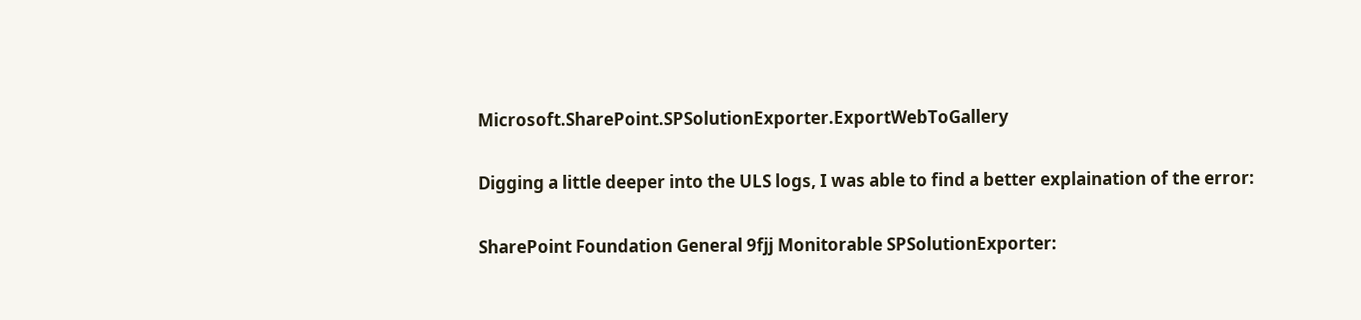Microsoft.SharePoint.SPSolutionExporter.ExportWebToGallery

Digging a little deeper into the ULS logs, I was able to find a better explaination of the error:

SharePoint Foundation General 9fjj Monitorable SPSolutionExporter: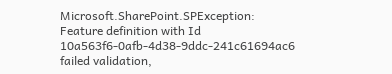Microsoft.SharePoint.SPException: Feature definition with Id 10a563f6-0afb-4d38-9ddc-241c61694ac6 failed validation,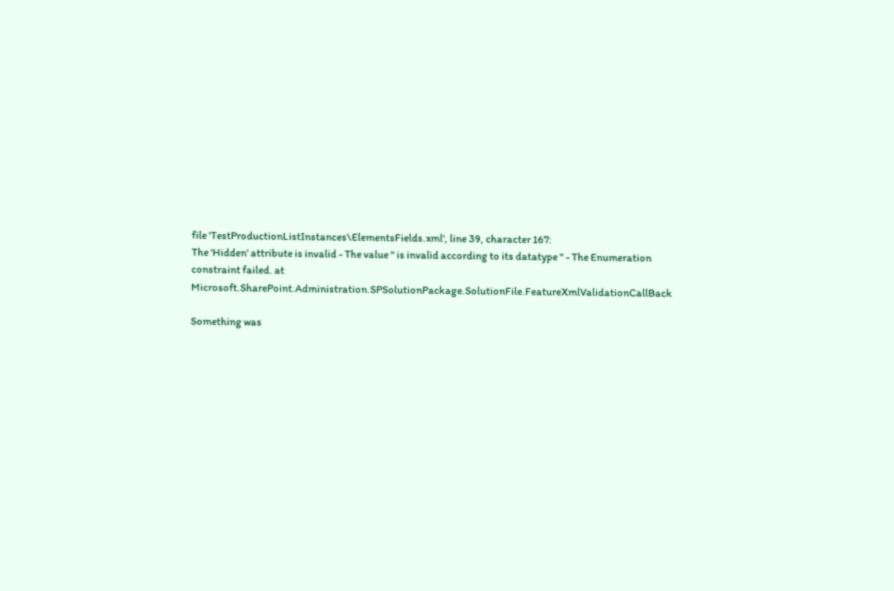file 'TestProductionListInstances\ElementsFields.xml', line 39, character 167:
The 'Hidden' attribute is invalid - The value '' is invalid according to its datatype '' - The Enumeration constraint failed. at Microsoft.SharePoint.Administration.SPSolutionPackage.SolutionFile.FeatureXmlValidationCallBack

Something was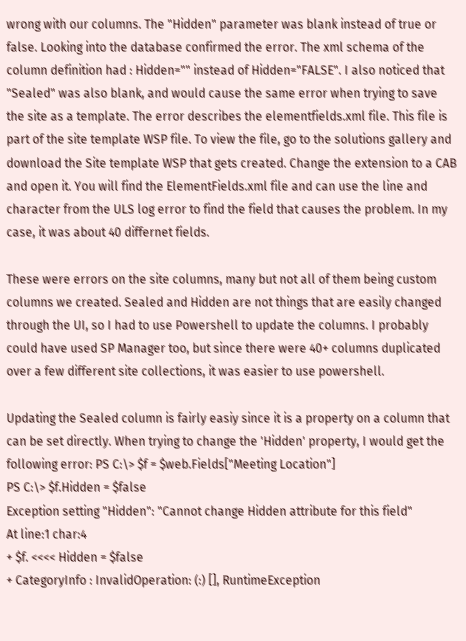wrong with our columns. The "Hidden" parameter was blank instead of true or false. Looking into the database confirmed the error. The xml schema of the column definition had : Hidden="" instead of Hidden="FALSE". I also noticed that "Sealed" was also blank, and would cause the same error when trying to save the site as a template. The error describes the elementfields.xml file. This file is part of the site template WSP file. To view the file, go to the solutions gallery and download the Site template WSP that gets created. Change the extension to a CAB and open it. You will find the ElementFields.xml file and can use the line and character from the ULS log error to find the field that causes the problem. In my case, it was about 40 differnet fields.

These were errors on the site columns, many but not all of them being custom columns we created. Sealed and Hidden are not things that are easily changed through the UI, so I had to use Powershell to update the columns. I probably could have used SP Manager too, but since there were 40+ columns duplicated over a few different site collections, it was easier to use powershell.

Updating the Sealed column is fairly easiy since it is a property on a column that can be set directly. When trying to change the 'Hidden' property, I would get the following error: PS C:\> $f = $web.Fields["Meeting Location"]
PS C:\> $f.Hidden = $false
Exception setting "Hidden": "Cannot change Hidden attribute for this field"
At line:1 char:4
+ $f. <<<< Hidden = $false
+ CategoryInfo : InvalidOperation: (:) [], RuntimeException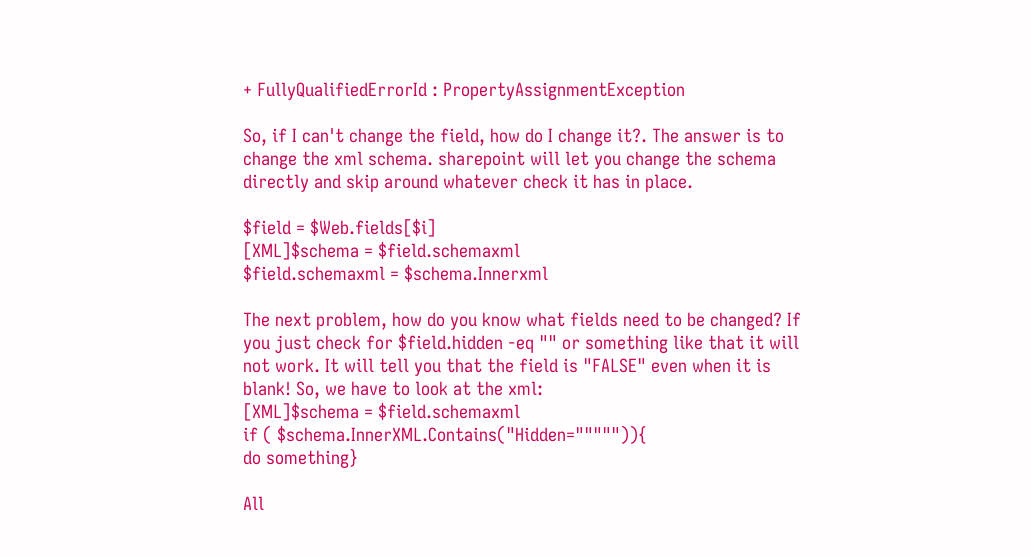+ FullyQualifiedErrorId : PropertyAssignmentException

So, if I can't change the field, how do I change it?. The answer is to change the xml schema. sharepoint will let you change the schema directly and skip around whatever check it has in place.

$field = $Web.fields[$i]
[XML]$schema = $field.schemaxml
$field.schemaxml = $schema.Innerxml

The next problem, how do you know what fields need to be changed? If you just check for $field.hidden -eq "" or something like that it will not work. It will tell you that the field is "FALSE" even when it is blank! So, we have to look at the xml:
[XML]$schema = $field.schemaxml
if ( $schema.InnerXML.Contains("Hidden=""""")){
do something}

All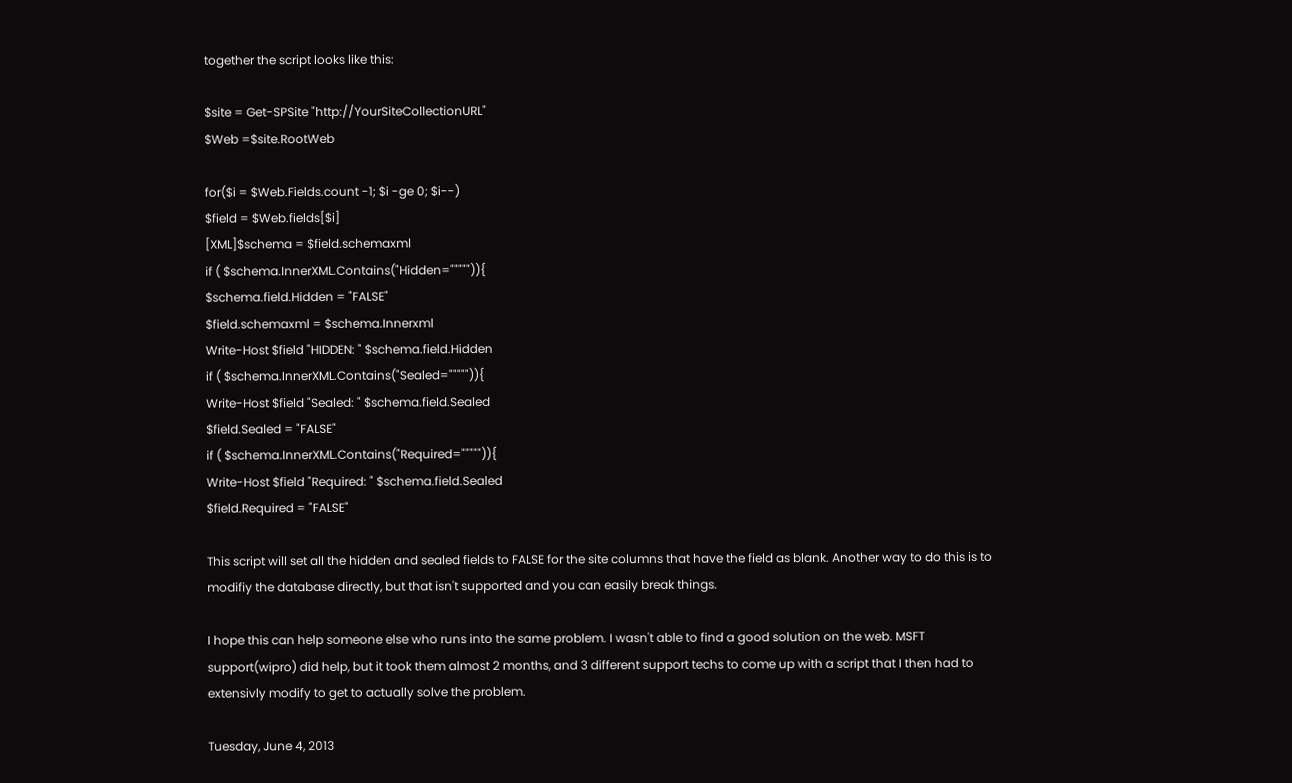together the script looks like this:

$site = Get-SPSite "http://YourSiteCollectionURL"
$Web =$site.RootWeb

for($i = $Web.Fields.count -1; $i -ge 0; $i--)
$field = $Web.fields[$i]
[XML]$schema = $field.schemaxml
if ( $schema.InnerXML.Contains("Hidden=""""")){
$schema.field.Hidden = "FALSE"
$field.schemaxml = $schema.Innerxml
Write-Host $field "HIDDEN: " $schema.field.Hidden
if ( $schema.InnerXML.Contains("Sealed=""""")){
Write-Host $field "Sealed: " $schema.field.Sealed
$field.Sealed = "FALSE"
if ( $schema.InnerXML.Contains("Required=""""")){
Write-Host $field "Required: " $schema.field.Sealed
$field.Required = "FALSE"

This script will set all the hidden and sealed fields to FALSE for the site columns that have the field as blank. Another way to do this is to modifiy the database directly, but that isn't supported and you can easily break things.

I hope this can help someone else who runs into the same problem. I wasn't able to find a good solution on the web. MSFT support(wipro) did help, but it took them almost 2 months, and 3 different support techs to come up with a script that I then had to extensivly modify to get to actually solve the problem.

Tuesday, June 4, 2013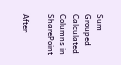Sum Grouped Calculated Columns in SharePoint

After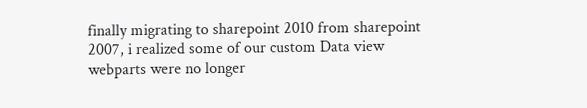finally migrating to sharepoint 2010 from sharepoint 2007, i realized some of our custom Data view webparts were no longer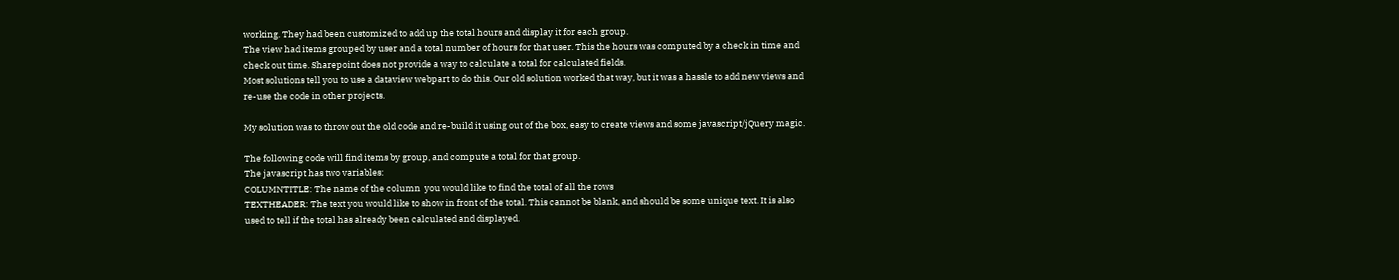working. They had been customized to add up the total hours and display it for each group.
The view had items grouped by user and a total number of hours for that user. This the hours was computed by a check in time and check out time. Sharepoint does not provide a way to calculate a total for calculated fields.
Most solutions tell you to use a dataview webpart to do this. Our old solution worked that way, but it was a hassle to add new views and re-use the code in other projects.

My solution was to throw out the old code and re-build it using out of the box, easy to create views and some javascript/jQuery magic.

The following code will find items by group, and compute a total for that group.
The javascript has two variables:
COLUMNTITLE: The name of the column  you would like to find the total of all the rows
TEXTHEADER: The text you would like to show in front of the total. This cannot be blank, and should be some unique text. It is also used to tell if the total has already been calculated and displayed.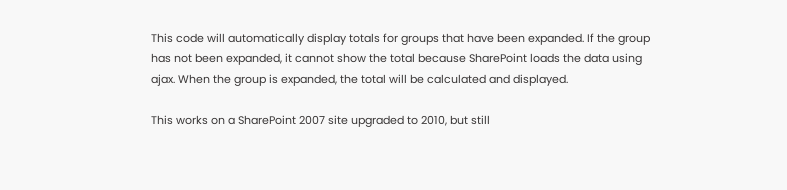This code will automatically display totals for groups that have been expanded. If the group has not been expanded, it cannot show the total because SharePoint loads the data using ajax. When the group is expanded, the total will be calculated and displayed.

This works on a SharePoint 2007 site upgraded to 2010, but still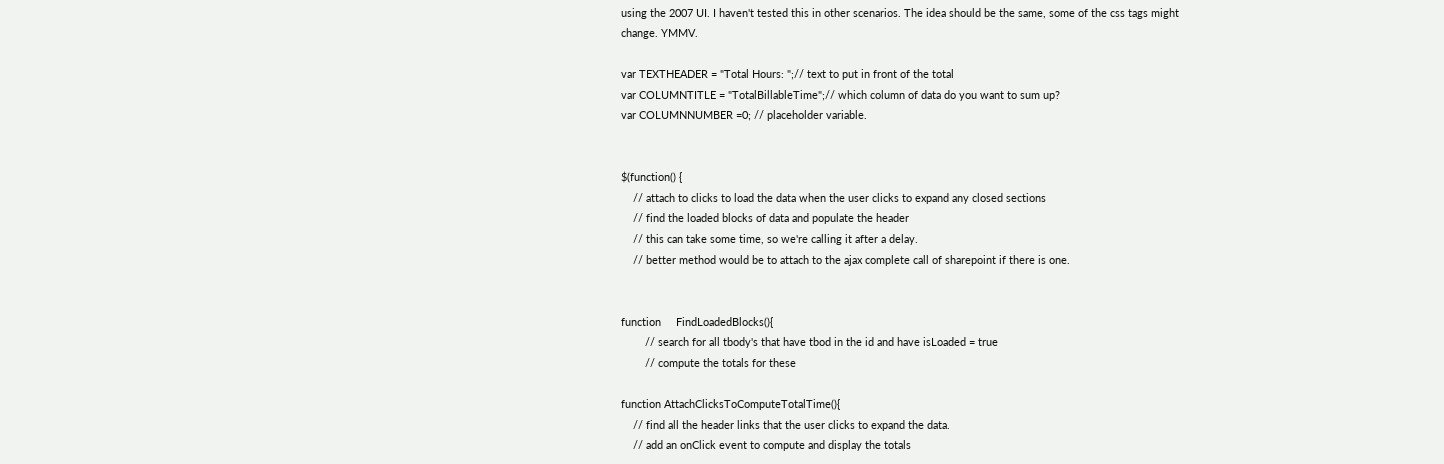using the 2007 UI. I haven't tested this in other scenarios. The idea should be the same, some of the css tags might change. YMMV.

var TEXTHEADER = "Total Hours: ";// text to put in front of the total
var COLUMNTITLE = "TotalBillableTime";// which column of data do you want to sum up?
var COLUMNNUMBER =0; // placeholder variable.


$(function() {
    // attach to clicks to load the data when the user clicks to expand any closed sections
    // find the loaded blocks of data and populate the header
    // this can take some time, so we're calling it after a delay.
    // better method would be to attach to the ajax complete call of sharepoint if there is one.


function     FindLoadedBlocks(){
        // search for all tbody's that have tbod in the id and have isLoaded = true
        // compute the totals for these

function AttachClicksToComputeTotalTime(){
    // find all the header links that the user clicks to expand the data.
    // add an onClick event to compute and display the totals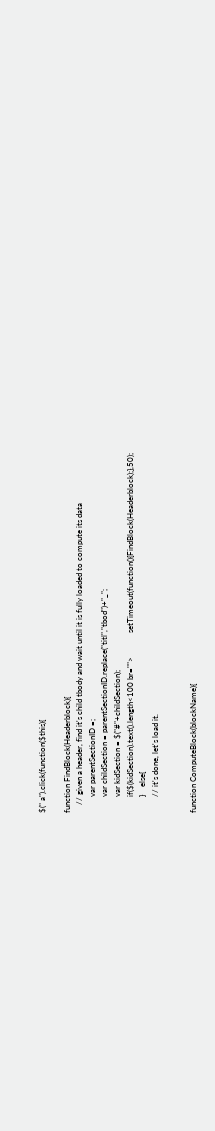$(" a").click(function($this){

function FindBlock(Headerblock){
    // given a header, find it's child tbody and wait until it is fully loaded to compute its data
        var parentSectionID =;
        var childSection = parentSectionID.replace("titl","tbod")+"_";
        var kidSection = $("#"+childSection);
        if($(kidSection).text().length<100 br="">            setTimeout(function(){FindBlock(Headerblock);},50);
        }    else{
        // it's done, let's load it.


function ComputeBlock(blockName){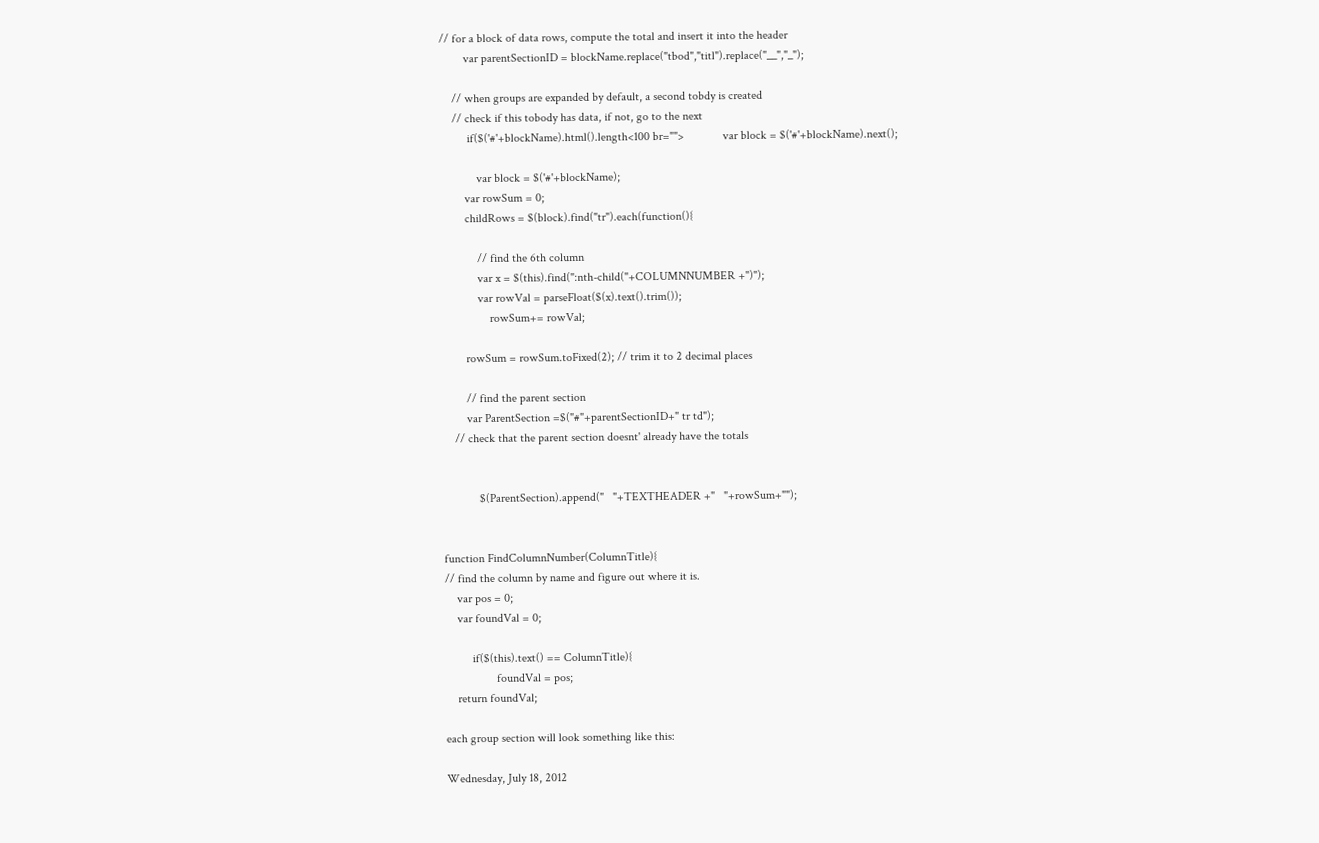// for a block of data rows, compute the total and insert it into the header
        var parentSectionID = blockName.replace("tbod","titl").replace("__","_");

    // when groups are expanded by default, a second tobdy is created
    // check if this tobody has data, if not, go to the next
         if($('#'+blockName).html().length<100 br="">             var block = $('#'+blockName).next();

            var block = $('#'+blockName);
        var rowSum = 0;
        childRows = $(block).find("tr").each(function(){

            // find the 6th column
            var x = $(this).find(":nth-child("+COLUMNNUMBER +")");
            var rowVal = parseFloat($(x).text().trim());
                rowSum+= rowVal;

        rowSum = rowSum.toFixed(2); // trim it to 2 decimal places

        // find the parent section
        var ParentSection =$("#"+parentSectionID+" tr td");
    // check that the parent section doesnt' already have the totals


            $(ParentSection).append("   "+TEXTHEADER +"   "+rowSum+"");


function FindColumnNumber(ColumnTitle){
// find the column by name and figure out where it is.
    var pos = 0;
    var foundVal = 0;

         if($(this).text() == ColumnTitle){
                 foundVal = pos;
    return foundVal;

each group section will look something like this:

Wednesday, July 18, 2012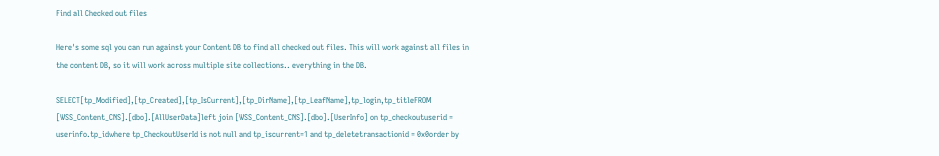Find all Checked out files

Here's some sql you can run against your Content DB to find all checked out files. This will work against all files in the content DB, so it will work across multiple site collections.. everything in the DB.

SELECT[tp_Modified],[tp_Created],[tp_IsCurrent],[tp_DirName],[tp_LeafName],tp_login,tp_titleFROM [WSS_Content_CNS].[dbo].[AllUserData]left join [WSS_Content_CNS].[dbo].[UserInfo] on tp_checkoutuserid = userinfo.tp_idwhere tp_CheckoutUserId is not null and tp_iscurrent=1 and tp_deletetransactionid = 0x0order by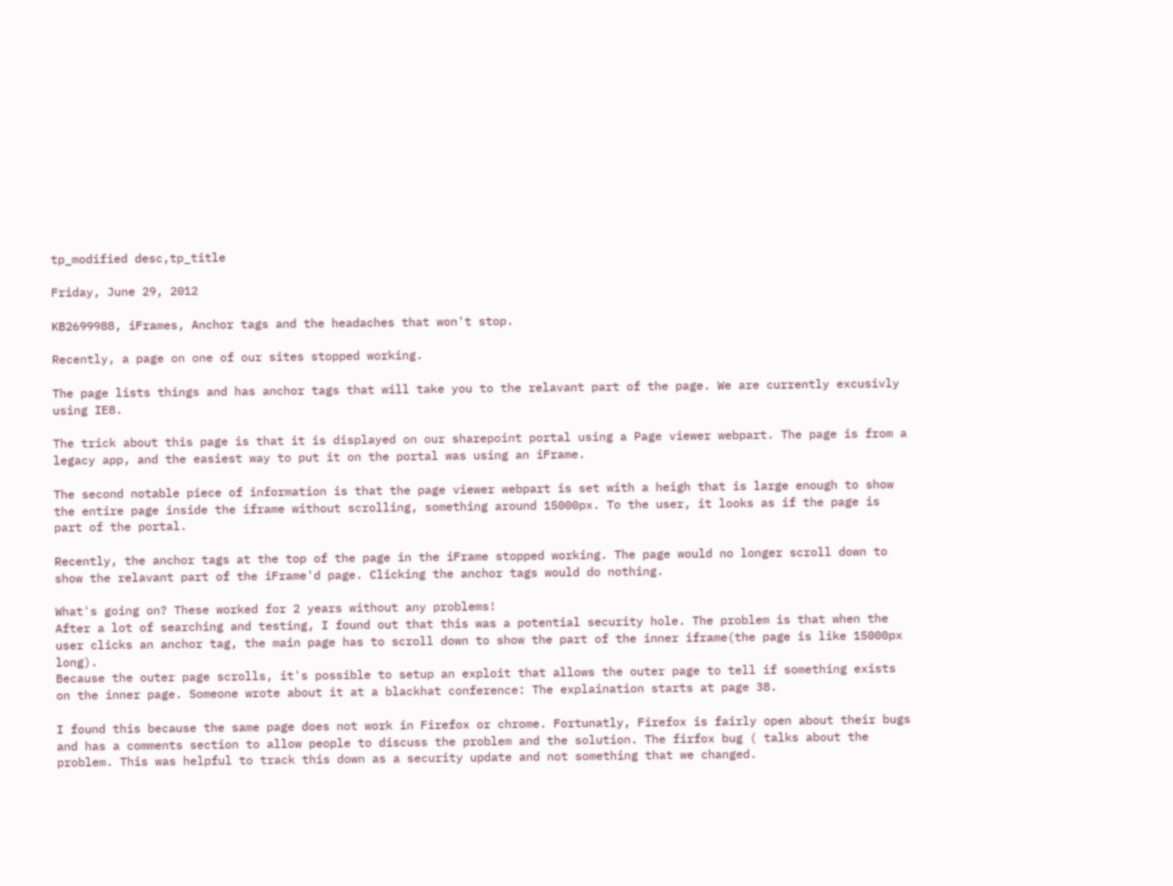tp_modified desc,tp_title

Friday, June 29, 2012

KB2699988, iFrames, Anchor tags and the headaches that won't stop.

Recently, a page on one of our sites stopped working.

The page lists things and has anchor tags that will take you to the relavant part of the page. We are currently excusivly using IE8.

The trick about this page is that it is displayed on our sharepoint portal using a Page viewer webpart. The page is from a legacy app, and the easiest way to put it on the portal was using an iFrame.

The second notable piece of information is that the page viewer webpart is set with a heigh that is large enough to show the entire page inside the iframe without scrolling, something around 15000px. To the user, it looks as if the page is part of the portal.

Recently, the anchor tags at the top of the page in the iFrame stopped working. The page would no longer scroll down to show the relavant part of the iFrame'd page. Clicking the anchor tags would do nothing.

What's going on? These worked for 2 years without any problems!
After a lot of searching and testing, I found out that this was a potential security hole. The problem is that when the user clicks an anchor tag, the main page has to scroll down to show the part of the inner iframe(the page is like 15000px long).
Because the outer page scrolls, it's possible to setup an exploit that allows the outer page to tell if something exists on the inner page. Someone wrote about it at a blackhat conference: The explaination starts at page 38.

I found this because the same page does not work in Firefox or chrome. Fortunatly, Firefox is fairly open about their bugs and has a comments section to allow people to discuss the problem and the solution. The firfox bug ( talks about the problem. This was helpful to track this down as a security update and not something that we changed.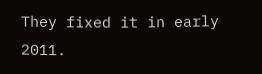They fixed it in early 2011.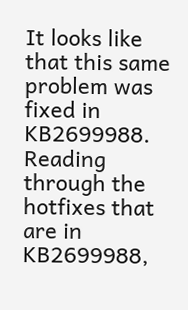It looks like that this same problem was fixed in KB2699988. Reading through the hotfixes that are in KB2699988,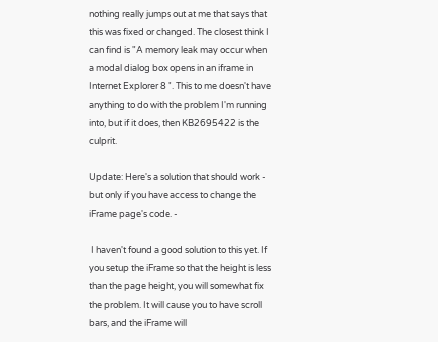nothing really jumps out at me that says that this was fixed or changed. The closest think I can find is "A memory leak may occur when a modal dialog box opens in an iframe in Internet Explorer 8 ". This to me doesn't have anything to do with the problem I'm running into, but if it does, then KB2695422 is the culprit.

Update: Here's a solution that should work - but only if you have access to change the iFrame page's code. -

 I haven't found a good solution to this yet. If you setup the iFrame so that the height is less than the page height, you will somewhat fix the problem. It will cause you to have scroll bars, and the iFrame will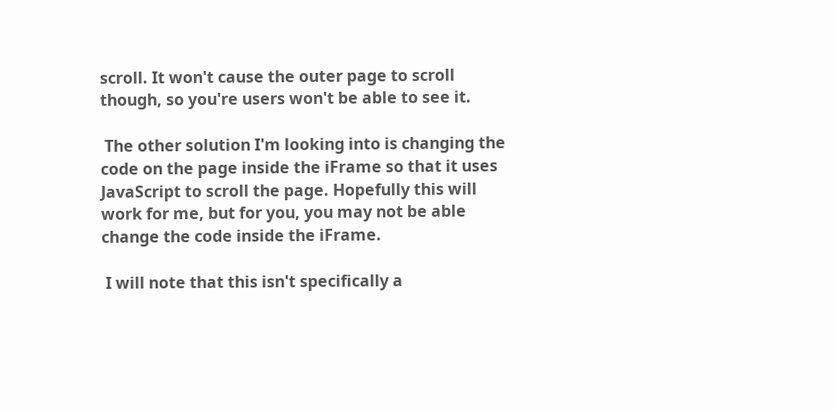scroll. It won't cause the outer page to scroll though, so you're users won't be able to see it.

 The other solution I'm looking into is changing the code on the page inside the iFrame so that it uses JavaScript to scroll the page. Hopefully this will work for me, but for you, you may not be able change the code inside the iFrame.

 I will note that this isn't specifically a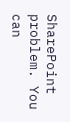SharePoint problem. You can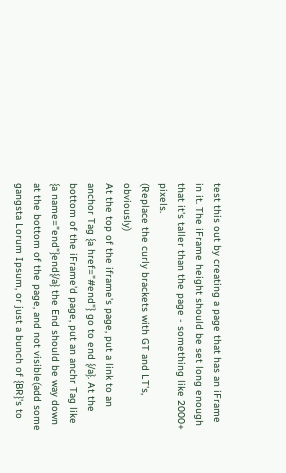test this out by creating a page that has an iFrame in it. The iFrame height should be set long enough that it's taller than the page - something like 2000+ pixels.
(Replace the curly brackets with GT and LT's, obviously)
At the top of the iframe's page, put a link to an anchor Tag {a href="#end"} go to end {/a}. At the bottom of the iFrame'd page, put an anchr Tag like {a name="end"}end{/a} the End should be way down at the bottom of the page, and not visible(add some gangsta Lorum Ipsum, or just a bunch of {BR}'s to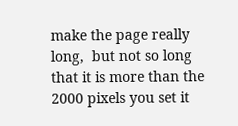make the page really long,  but not so long that it is more than the 2000 pixels you set it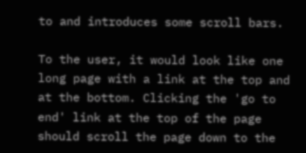to and introduces some scroll bars.

To the user, it would look like one long page with a link at the top and at the bottom. Clicking the 'go to end' link at the top of the page should scroll the page down to the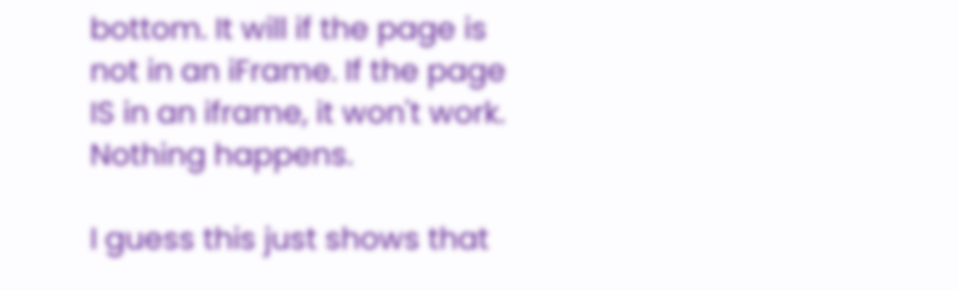bottom. It will if the page is not in an iFrame. If the page IS in an iframe, it won't work. Nothing happens.

I guess this just shows that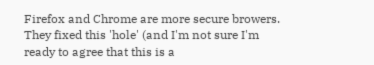Firefox and Chrome are more secure browers. They fixed this 'hole' (and I'm not sure I'm ready to agree that this is a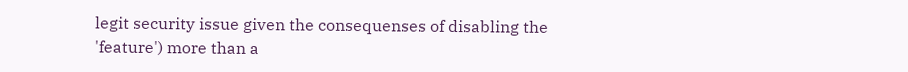legit security issue given the consequenses of disabling the 'feature') more than a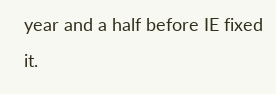year and a half before IE fixed it.